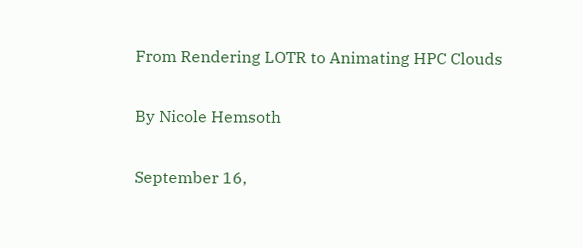From Rendering LOTR to Animating HPC Clouds

By Nicole Hemsoth

September 16,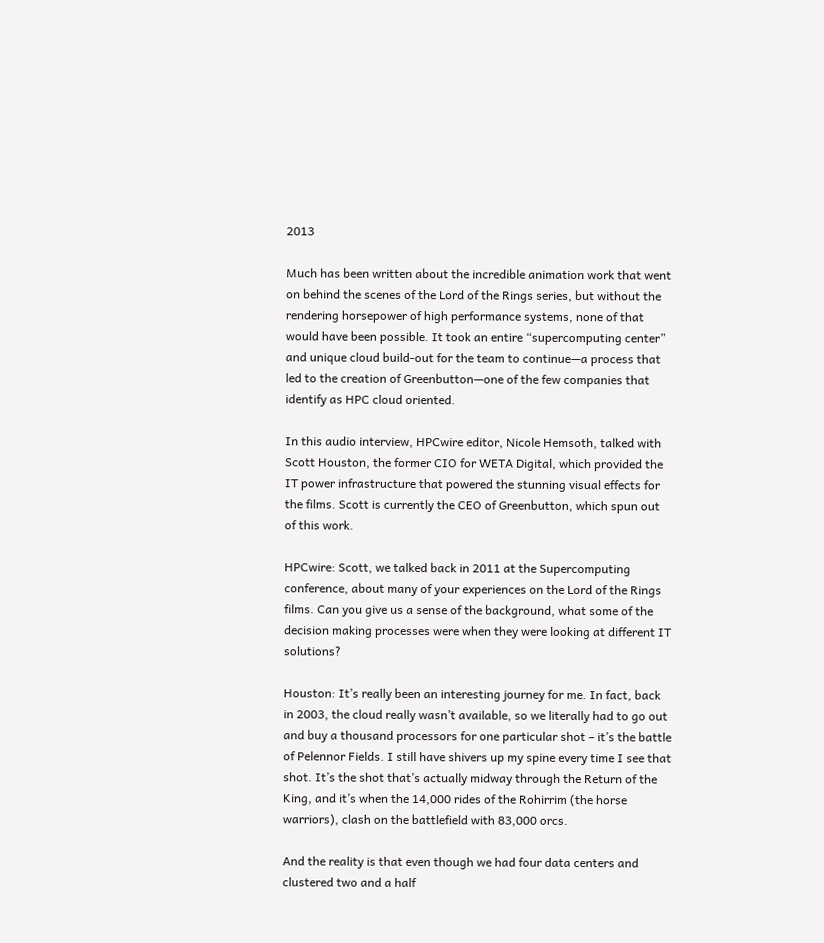2013

Much has been written about the incredible animation work that went on behind the scenes of the Lord of the Rings series, but without the rendering horsepower of high performance systems, none of that would have been possible. It took an entire “supercomputing center” and unique cloud build-out for the team to continue—a process that led to the creation of Greenbutton—one of the few companies that identify as HPC cloud oriented.

In this audio interview, HPCwire editor, Nicole Hemsoth, talked with Scott Houston, the former CIO for WETA Digital, which provided the IT power infrastructure that powered the stunning visual effects for the films. Scott is currently the CEO of Greenbutton, which spun out of this work.

HPCwire: Scott, we talked back in 2011 at the Supercomputing conference, about many of your experiences on the Lord of the Rings films. Can you give us a sense of the background, what some of the decision making processes were when they were looking at different IT solutions?

Houston: It’s really been an interesting journey for me. In fact, back in 2003, the cloud really wasn’t available, so we literally had to go out and buy a thousand processors for one particular shot – it’s the battle of Pelennor Fields. I still have shivers up my spine every time I see that shot. It’s the shot that’s actually midway through the Return of the King, and it’s when the 14,000 rides of the Rohirrim (the horse warriors), clash on the battlefield with 83,000 orcs.

And the reality is that even though we had four data centers and clustered two and a half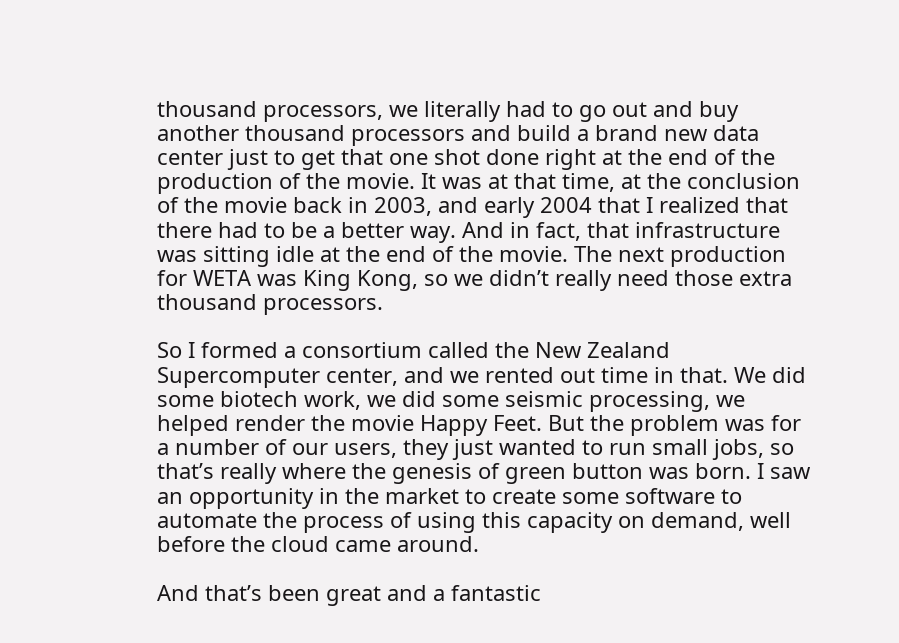thousand processors, we literally had to go out and buy another thousand processors and build a brand new data center just to get that one shot done right at the end of the production of the movie. It was at that time, at the conclusion of the movie back in 2003, and early 2004 that I realized that there had to be a better way. And in fact, that infrastructure was sitting idle at the end of the movie. The next production for WETA was King Kong, so we didn’t really need those extra thousand processors.

So I formed a consortium called the New Zealand Supercomputer center, and we rented out time in that. We did some biotech work, we did some seismic processing, we helped render the movie Happy Feet. But the problem was for a number of our users, they just wanted to run small jobs, so that’s really where the genesis of green button was born. I saw an opportunity in the market to create some software to automate the process of using this capacity on demand, well before the cloud came around.

And that’s been great and a fantastic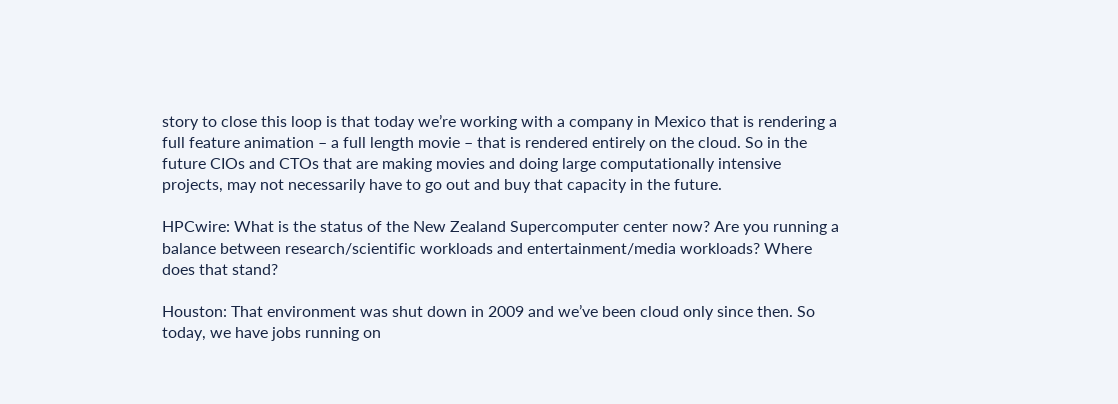story to close this loop is that today we’re working with a company in Mexico that is rendering a full feature animation – a full length movie – that is rendered entirely on the cloud. So in the future CIOs and CTOs that are making movies and doing large computationally intensive projects, may not necessarily have to go out and buy that capacity in the future.

HPCwire: What is the status of the New Zealand Supercomputer center now? Are you running a balance between research/scientific workloads and entertainment/media workloads? Where does that stand?

Houston: That environment was shut down in 2009 and we’ve been cloud only since then. So today, we have jobs running on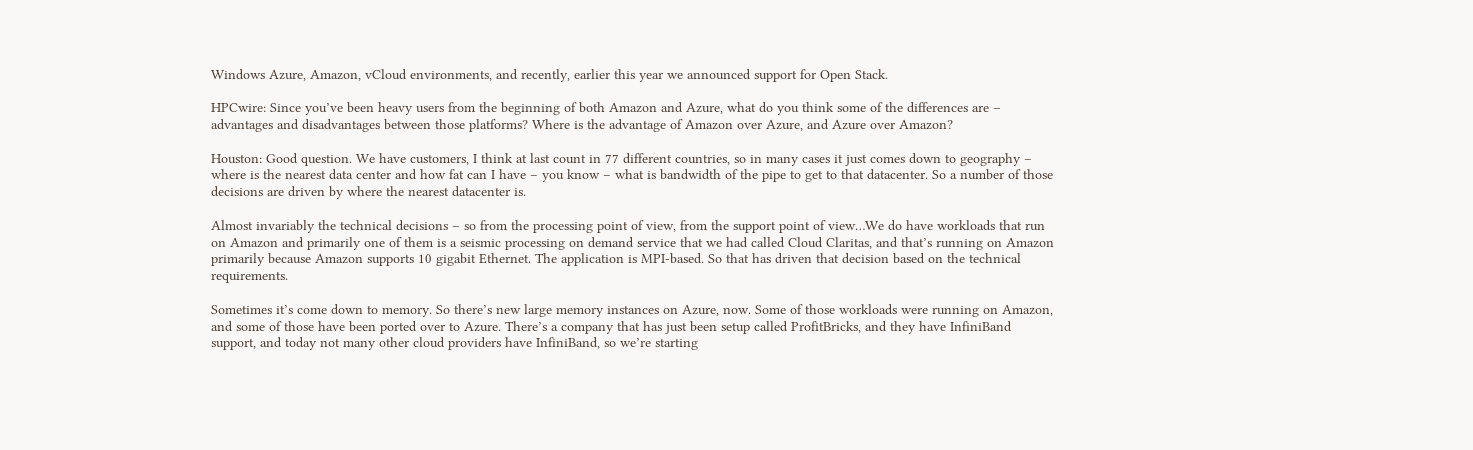Windows Azure, Amazon, vCloud environments, and recently, earlier this year we announced support for Open Stack.

HPCwire: Since you’ve been heavy users from the beginning of both Amazon and Azure, what do you think some of the differences are – advantages and disadvantages between those platforms? Where is the advantage of Amazon over Azure, and Azure over Amazon?

Houston: Good question. We have customers, I think at last count in 77 different countries, so in many cases it just comes down to geography – where is the nearest data center and how fat can I have – you know – what is bandwidth of the pipe to get to that datacenter. So a number of those decisions are driven by where the nearest datacenter is.

Almost invariably the technical decisions – so from the processing point of view, from the support point of view…We do have workloads that run on Amazon and primarily one of them is a seismic processing on demand service that we had called Cloud Claritas, and that’s running on Amazon primarily because Amazon supports 10 gigabit Ethernet. The application is MPI-based. So that has driven that decision based on the technical requirements.

Sometimes it’s come down to memory. So there’s new large memory instances on Azure, now. Some of those workloads were running on Amazon, and some of those have been ported over to Azure. There’s a company that has just been setup called ProfitBricks, and they have InfiniBand support, and today not many other cloud providers have InfiniBand, so we’re starting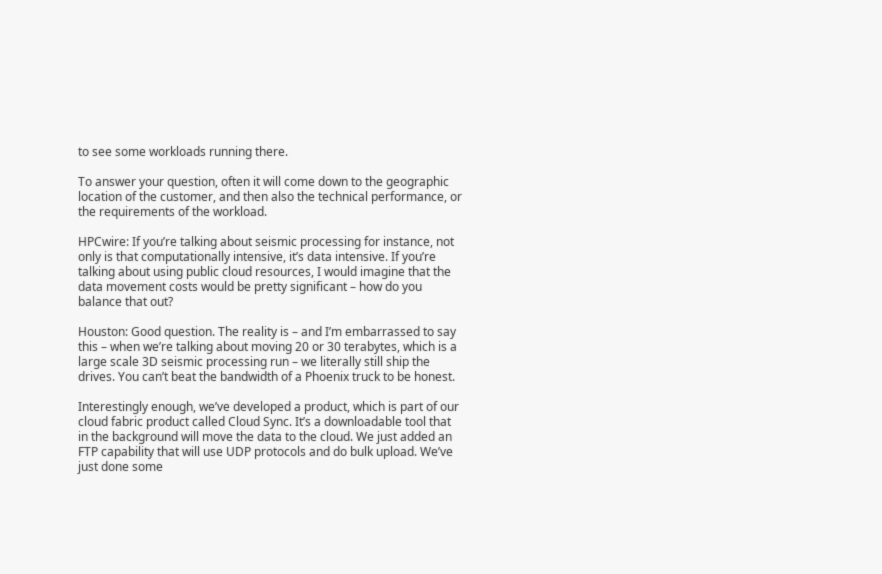to see some workloads running there.

To answer your question, often it will come down to the geographic location of the customer, and then also the technical performance, or the requirements of the workload.

HPCwire: If you’re talking about seismic processing for instance, not only is that computationally intensive, it’s data intensive. If you’re talking about using public cloud resources, I would imagine that the data movement costs would be pretty significant – how do you balance that out?

Houston: Good question. The reality is – and I’m embarrassed to say this – when we’re talking about moving 20 or 30 terabytes, which is a large scale 3D seismic processing run – we literally still ship the drives. You can’t beat the bandwidth of a Phoenix truck to be honest.

Interestingly enough, we’ve developed a product, which is part of our cloud fabric product called Cloud Sync. It’s a downloadable tool that in the background will move the data to the cloud. We just added an FTP capability that will use UDP protocols and do bulk upload. We’ve just done some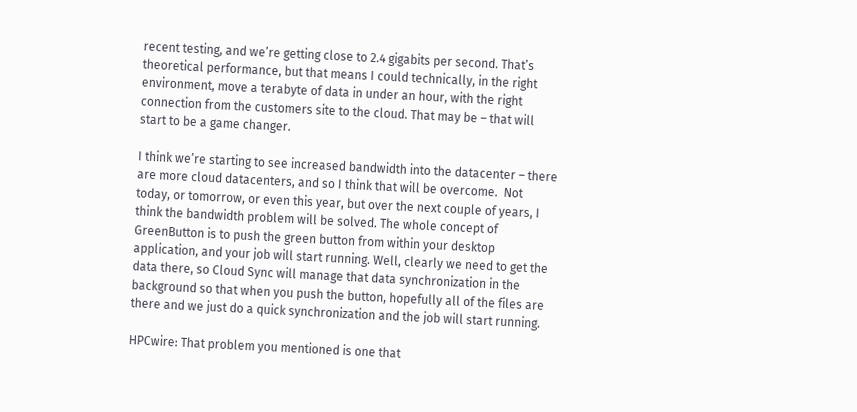recent testing, and we’re getting close to 2.4 gigabits per second. That’s theoretical performance, but that means I could technically, in the right environment, move a terabyte of data in under an hour, with the right connection from the customers site to the cloud. That may be – that will start to be a game changer.

I think we’re starting to see increased bandwidth into the datacenter – there are more cloud datacenters, and so I think that will be overcome.  Not today, or tomorrow, or even this year, but over the next couple of years, I think the bandwidth problem will be solved. The whole concept of GreenButton is to push the green button from within your desktop application, and your job will start running. Well, clearly we need to get the data there, so Cloud Sync will manage that data synchronization in the background so that when you push the button, hopefully all of the files are there and we just do a quick synchronization and the job will start running.

HPCwire: That problem you mentioned is one that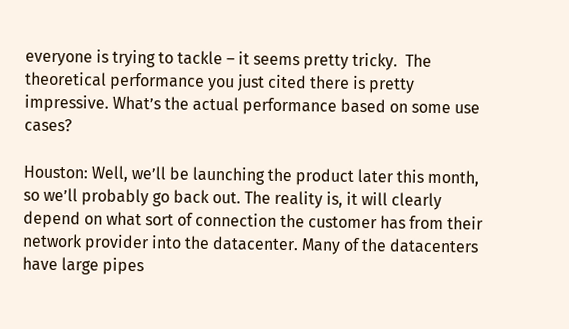everyone is trying to tackle – it seems pretty tricky.  The theoretical performance you just cited there is pretty impressive. What’s the actual performance based on some use cases?

Houston: Well, we’ll be launching the product later this month, so we’ll probably go back out. The reality is, it will clearly depend on what sort of connection the customer has from their network provider into the datacenter. Many of the datacenters have large pipes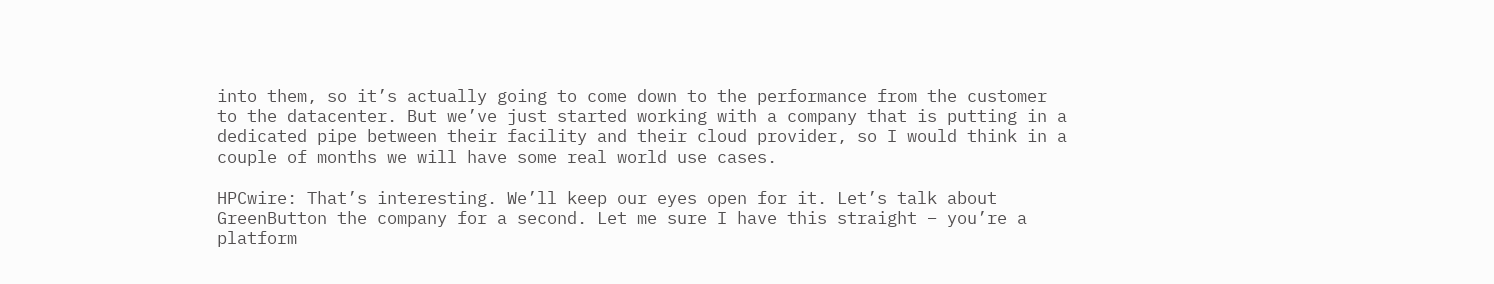into them, so it’s actually going to come down to the performance from the customer to the datacenter. But we’ve just started working with a company that is putting in a dedicated pipe between their facility and their cloud provider, so I would think in a couple of months we will have some real world use cases.

HPCwire: That’s interesting. We’ll keep our eyes open for it. Let’s talk about GreenButton the company for a second. Let me sure I have this straight – you’re a platform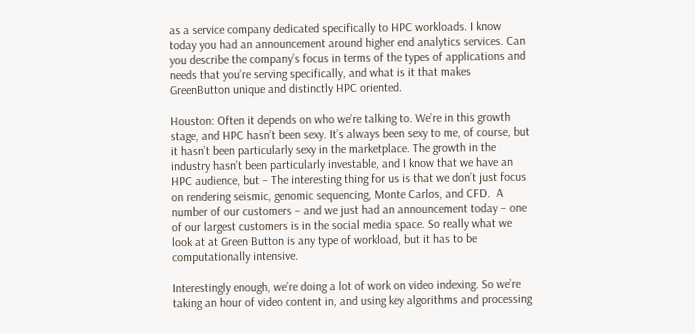as a service company dedicated specifically to HPC workloads. I know today you had an announcement around higher end analytics services. Can you describe the company’s focus in terms of the types of applications and needs that you’re serving specifically, and what is it that makes GreenButton unique and distinctly HPC oriented.

Houston: Often it depends on who we’re talking to. We’re in this growth stage, and HPC hasn’t been sexy. It’s always been sexy to me, of course, but it hasn’t been particularly sexy in the marketplace. The growth in the industry hasn’t been particularly investable, and I know that we have an HPC audience, but – The interesting thing for us is that we don’t just focus on rendering seismic, genomic sequencing, Monte Carlos, and CFD.  A number of our customers – and we just had an announcement today – one of our largest customers is in the social media space. So really what we look at at Green Button is any type of workload, but it has to be computationally intensive.

Interestingly enough, we’re doing a lot of work on video indexing. So we’re taking an hour of video content in, and using key algorithms and processing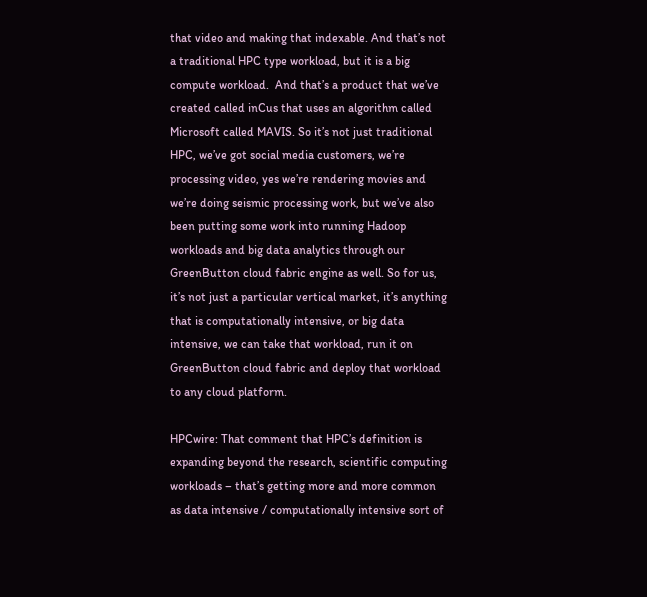that video and making that indexable. And that’s not a traditional HPC type workload, but it is a big compute workload.  And that’s a product that we’ve created called inCus that uses an algorithm called Microsoft called MAVIS. So it’s not just traditional HPC, we’ve got social media customers, we’re processing video, yes we’re rendering movies and we’re doing seismic processing work, but we’ve also been putting some work into running Hadoop workloads and big data analytics through our GreenButton cloud fabric engine as well. So for us, it’s not just a particular vertical market, it’s anything that is computationally intensive, or big data intensive, we can take that workload, run it on GreenButton cloud fabric and deploy that workload to any cloud platform.

HPCwire: That comment that HPC’s definition is expanding beyond the research, scientific computing workloads – that’s getting more and more common as data intensive / computationally intensive sort of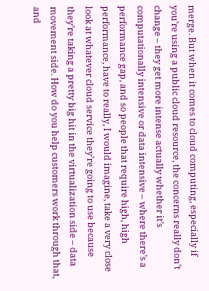merge. But when it comes to cloud computing, especially if you’re using a public cloud resource, the concerns really don’t change – they get more intense actually whether it’s computationally intensive or data intensive – where there’s a performance gap, and so people that require high, high performance, have to really, I would imagine, take a very close look at whatever cloud service they’re going to use because they’re taking a pretty big hit in the virtualization side – data movement side. How do you help customers work through that, and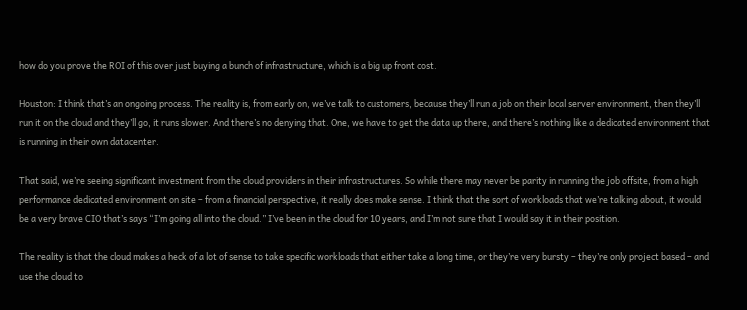how do you prove the ROI of this over just buying a bunch of infrastructure, which is a big up front cost.

Houston: I think that’s an ongoing process. The reality is, from early on, we’ve talk to customers, because they’ll run a job on their local server environment, then they’ll run it on the cloud and they’ll go, it runs slower. And there’s no denying that. One, we have to get the data up there, and there’s nothing like a dedicated environment that is running in their own datacenter.

That said, we’re seeing significant investment from the cloud providers in their infrastructures. So while there may never be parity in running the job offsite, from a high performance dedicated environment on site – from a financial perspective, it really does make sense. I think that the sort of workloads that we’re talking about, it would be a very brave CIO that’s says “I’m going all into the cloud.” I’ve been in the cloud for 10 years, and I’m not sure that I would say it in their position.

The reality is that the cloud makes a heck of a lot of sense to take specific workloads that either take a long time, or they’re very bursty – they’re only project based – and use the cloud to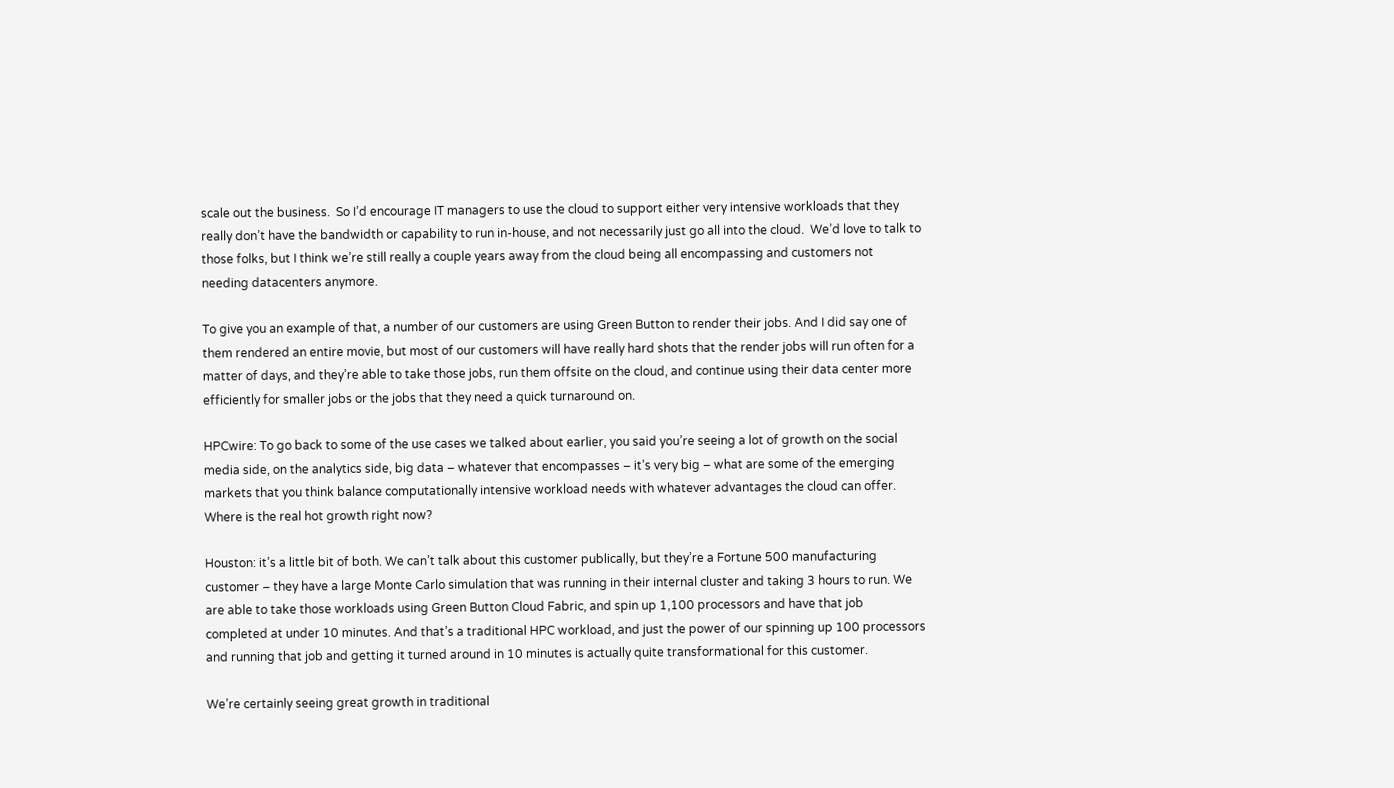scale out the business.  So I’d encourage IT managers to use the cloud to support either very intensive workloads that they really don’t have the bandwidth or capability to run in-house, and not necessarily just go all into the cloud.  We’d love to talk to those folks, but I think we’re still really a couple years away from the cloud being all encompassing and customers not needing datacenters anymore.

To give you an example of that, a number of our customers are using Green Button to render their jobs. And I did say one of them rendered an entire movie, but most of our customers will have really hard shots that the render jobs will run often for a matter of days, and they’re able to take those jobs, run them offsite on the cloud, and continue using their data center more efficiently for smaller jobs or the jobs that they need a quick turnaround on.

HPCwire: To go back to some of the use cases we talked about earlier, you said you’re seeing a lot of growth on the social media side, on the analytics side, big data – whatever that encompasses – it’s very big – what are some of the emerging markets that you think balance computationally intensive workload needs with whatever advantages the cloud can offer. Where is the real hot growth right now?

Houston: it’s a little bit of both. We can’t talk about this customer publically, but they’re a Fortune 500 manufacturing customer – they have a large Monte Carlo simulation that was running in their internal cluster and taking 3 hours to run. We are able to take those workloads using Green Button Cloud Fabric, and spin up 1,100 processors and have that job completed at under 10 minutes. And that’s a traditional HPC workload, and just the power of our spinning up 100 processors and running that job and getting it turned around in 10 minutes is actually quite transformational for this customer.

We’re certainly seeing great growth in traditional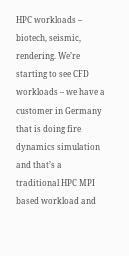HPC workloads – biotech, seismic, rendering. We’re starting to see CFD workloads – we have a customer in Germany that is doing fire dynamics simulation and that’s a traditional HPC MPI based workload and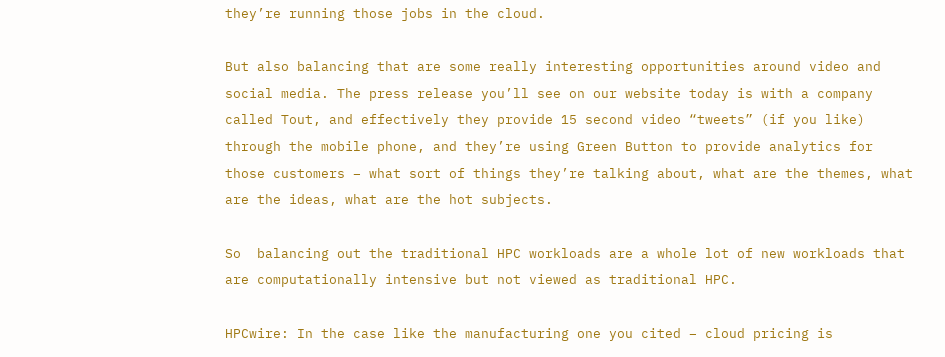they’re running those jobs in the cloud.

But also balancing that are some really interesting opportunities around video and social media. The press release you’ll see on our website today is with a company called Tout, and effectively they provide 15 second video “tweets” (if you like) through the mobile phone, and they’re using Green Button to provide analytics for those customers – what sort of things they’re talking about, what are the themes, what are the ideas, what are the hot subjects.

So  balancing out the traditional HPC workloads are a whole lot of new workloads that are computationally intensive but not viewed as traditional HPC.

HPCwire: In the case like the manufacturing one you cited – cloud pricing is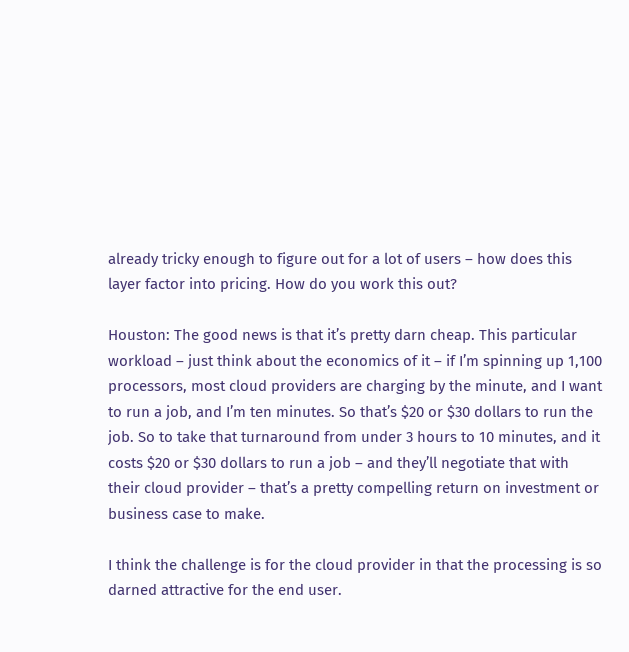already tricky enough to figure out for a lot of users – how does this layer factor into pricing. How do you work this out?

Houston: The good news is that it’s pretty darn cheap. This particular workload – just think about the economics of it – if I’m spinning up 1,100 processors, most cloud providers are charging by the minute, and I want to run a job, and I’m ten minutes. So that’s $20 or $30 dollars to run the job. So to take that turnaround from under 3 hours to 10 minutes, and it costs $20 or $30 dollars to run a job – and they’ll negotiate that with their cloud provider – that’s a pretty compelling return on investment or business case to make.

I think the challenge is for the cloud provider in that the processing is so darned attractive for the end user.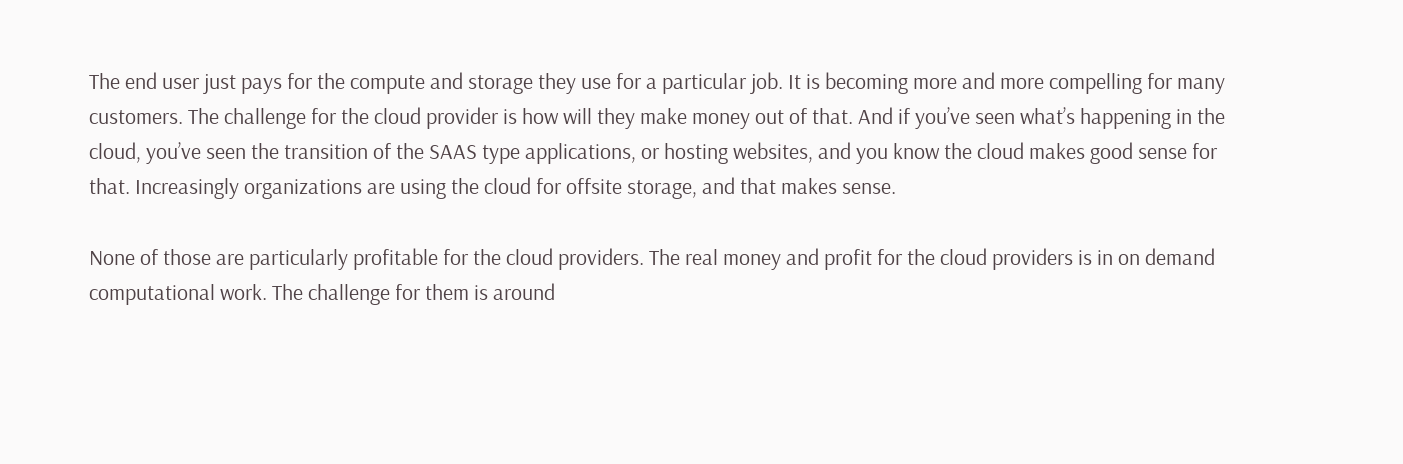The end user just pays for the compute and storage they use for a particular job. It is becoming more and more compelling for many customers. The challenge for the cloud provider is how will they make money out of that. And if you’ve seen what’s happening in the cloud, you’ve seen the transition of the SAAS type applications, or hosting websites, and you know the cloud makes good sense for that. Increasingly organizations are using the cloud for offsite storage, and that makes sense.

None of those are particularly profitable for the cloud providers. The real money and profit for the cloud providers is in on demand computational work. The challenge for them is around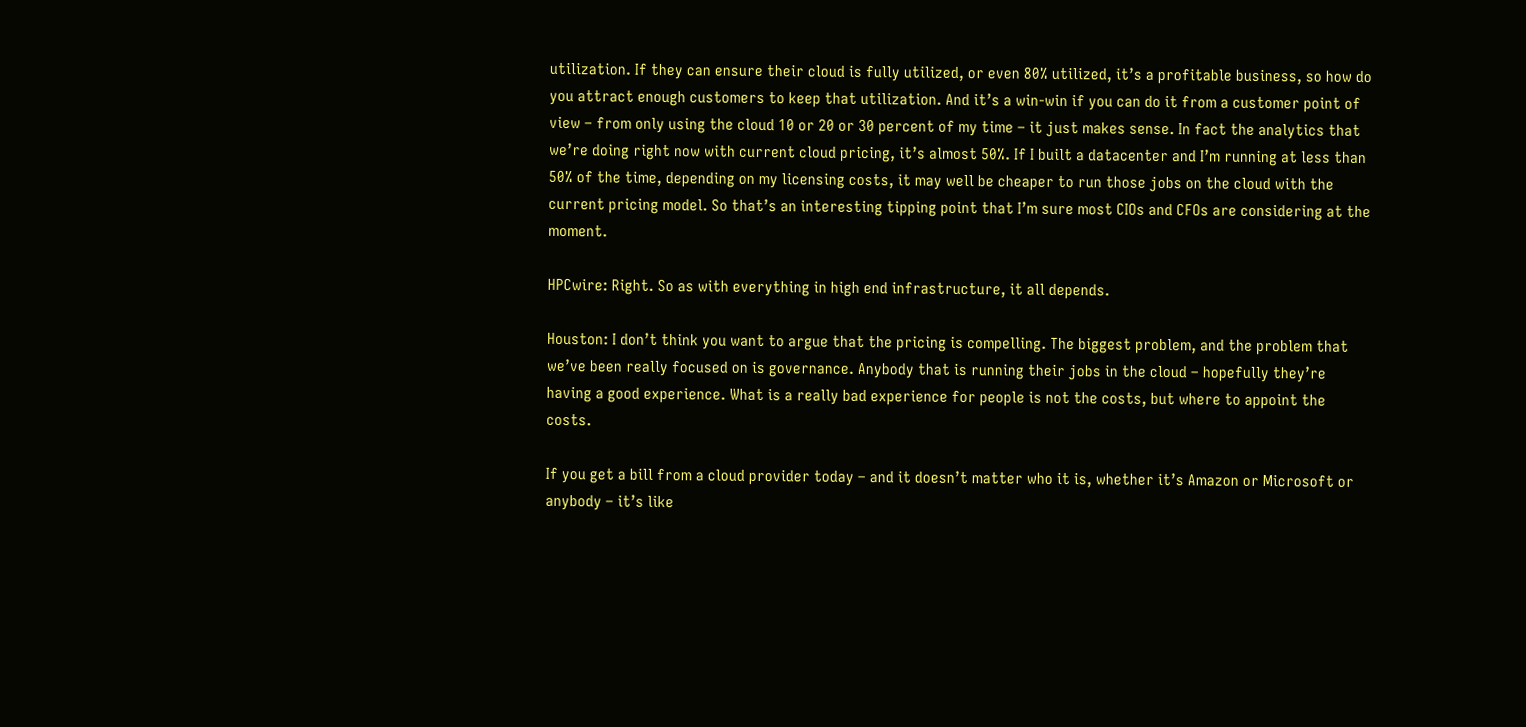utilization. If they can ensure their cloud is fully utilized, or even 80% utilized, it’s a profitable business, so how do you attract enough customers to keep that utilization. And it’s a win-win if you can do it from a customer point of view – from only using the cloud 10 or 20 or 30 percent of my time – it just makes sense. In fact the analytics that we’re doing right now with current cloud pricing, it’s almost 50%. If I built a datacenter and I’m running at less than 50% of the time, depending on my licensing costs, it may well be cheaper to run those jobs on the cloud with the current pricing model. So that’s an interesting tipping point that I’m sure most CIOs and CFOs are considering at the moment.

HPCwire: Right. So as with everything in high end infrastructure, it all depends.

Houston: I don’t think you want to argue that the pricing is compelling. The biggest problem, and the problem that we’ve been really focused on is governance. Anybody that is running their jobs in the cloud – hopefully they’re having a good experience. What is a really bad experience for people is not the costs, but where to appoint the costs.

If you get a bill from a cloud provider today – and it doesn’t matter who it is, whether it’s Amazon or Microsoft or anybody – it’s like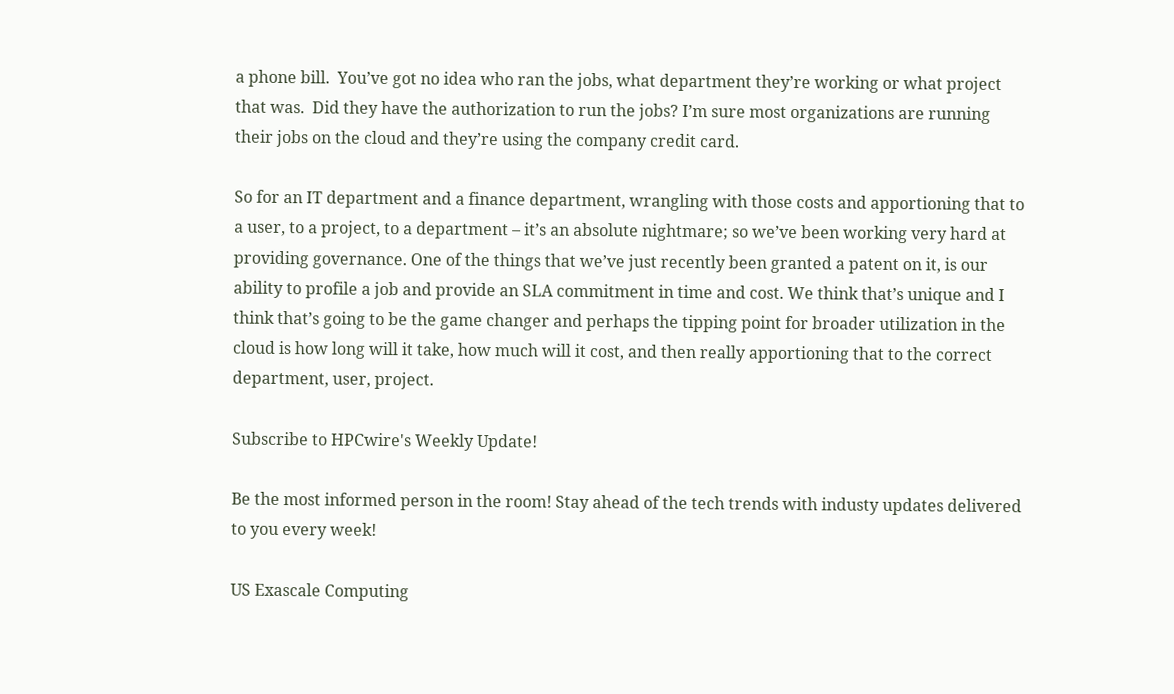a phone bill.  You’ve got no idea who ran the jobs, what department they’re working or what project that was.  Did they have the authorization to run the jobs? I’m sure most organizations are running their jobs on the cloud and they’re using the company credit card.

So for an IT department and a finance department, wrangling with those costs and apportioning that to a user, to a project, to a department – it’s an absolute nightmare; so we’ve been working very hard at providing governance. One of the things that we’ve just recently been granted a patent on it, is our ability to profile a job and provide an SLA commitment in time and cost. We think that’s unique and I think that’s going to be the game changer and perhaps the tipping point for broader utilization in the cloud is how long will it take, how much will it cost, and then really apportioning that to the correct department, user, project.

Subscribe to HPCwire's Weekly Update!

Be the most informed person in the room! Stay ahead of the tech trends with industy updates delivered to you every week!

US Exascale Computing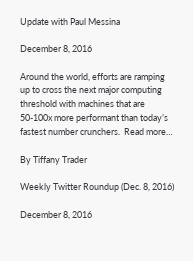Update with Paul Messina

December 8, 2016

Around the world, efforts are ramping up to cross the next major computing threshold with machines that are 50-100x more performant than today’s fastest number crunchers.  Read more…

By Tiffany Trader

Weekly Twitter Roundup (Dec. 8, 2016)

December 8, 2016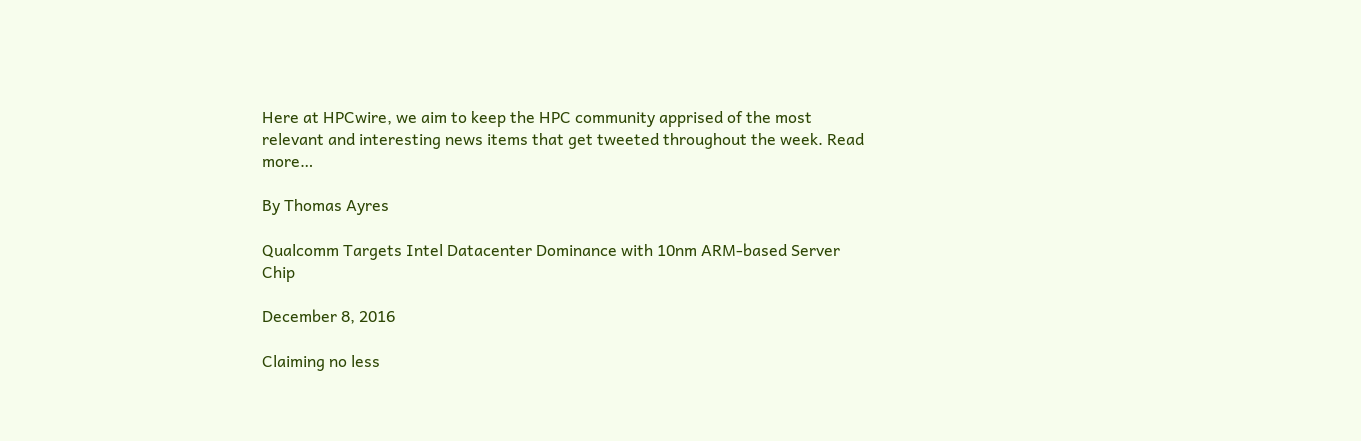Here at HPCwire, we aim to keep the HPC community apprised of the most relevant and interesting news items that get tweeted throughout the week. Read more…

By Thomas Ayres

Qualcomm Targets Intel Datacenter Dominance with 10nm ARM-based Server Chip

December 8, 2016

Claiming no less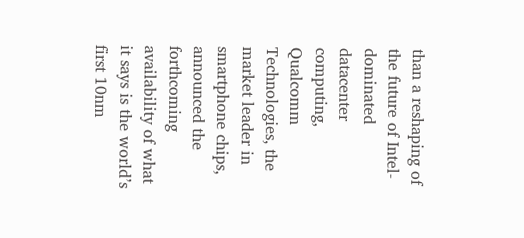than a reshaping of the future of Intel-dominated datacenter computing, Qualcomm Technologies, the market leader in smartphone chips, announced the forthcoming availability of what it says is the world’s first 10nm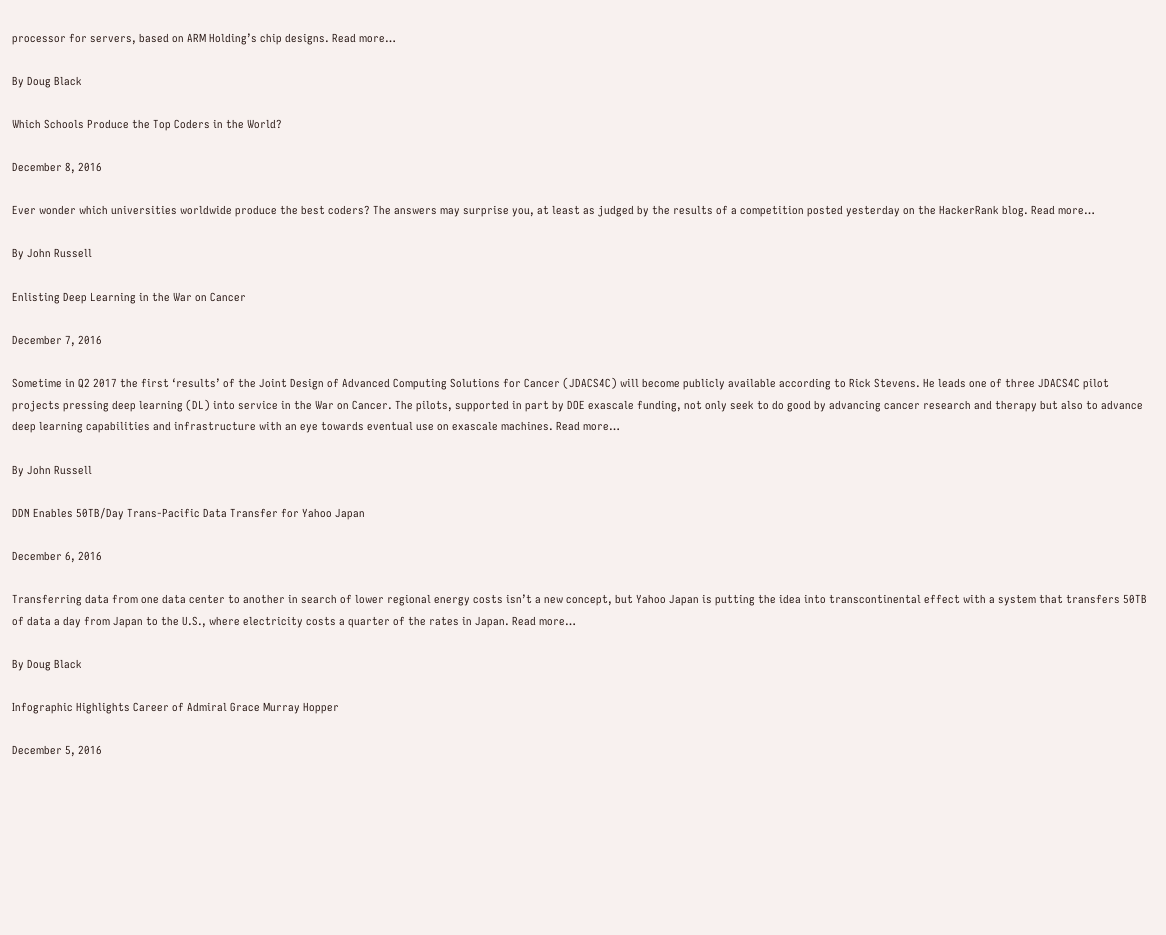processor for servers, based on ARM Holding’s chip designs. Read more…

By Doug Black

Which Schools Produce the Top Coders in the World?

December 8, 2016

Ever wonder which universities worldwide produce the best coders? The answers may surprise you, at least as judged by the results of a competition posted yesterday on the HackerRank blog. Read more…

By John Russell

Enlisting Deep Learning in the War on Cancer

December 7, 2016

Sometime in Q2 2017 the first ‘results’ of the Joint Design of Advanced Computing Solutions for Cancer (JDACS4C) will become publicly available according to Rick Stevens. He leads one of three JDACS4C pilot projects pressing deep learning (DL) into service in the War on Cancer. The pilots, supported in part by DOE exascale funding, not only seek to do good by advancing cancer research and therapy but also to advance deep learning capabilities and infrastructure with an eye towards eventual use on exascale machines. Read more…

By John Russell

DDN Enables 50TB/Day Trans-Pacific Data Transfer for Yahoo Japan

December 6, 2016

Transferring data from one data center to another in search of lower regional energy costs isn’t a new concept, but Yahoo Japan is putting the idea into transcontinental effect with a system that transfers 50TB of data a day from Japan to the U.S., where electricity costs a quarter of the rates in Japan. Read more…

By Doug Black

Infographic Highlights Career of Admiral Grace Murray Hopper

December 5, 2016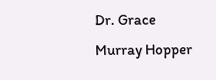Dr. Grace Murray Hopper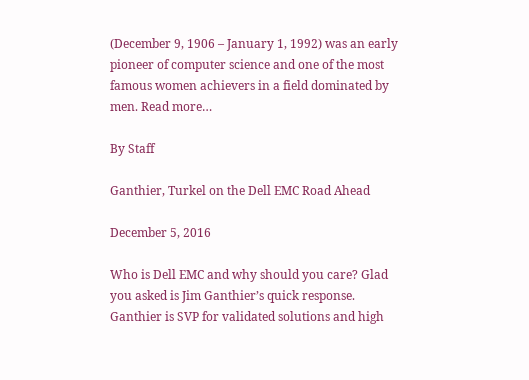(December 9, 1906 – January 1, 1992) was an early pioneer of computer science and one of the most famous women achievers in a field dominated by men. Read more…

By Staff

Ganthier, Turkel on the Dell EMC Road Ahead

December 5, 2016

Who is Dell EMC and why should you care? Glad you asked is Jim Ganthier’s quick response. Ganthier is SVP for validated solutions and high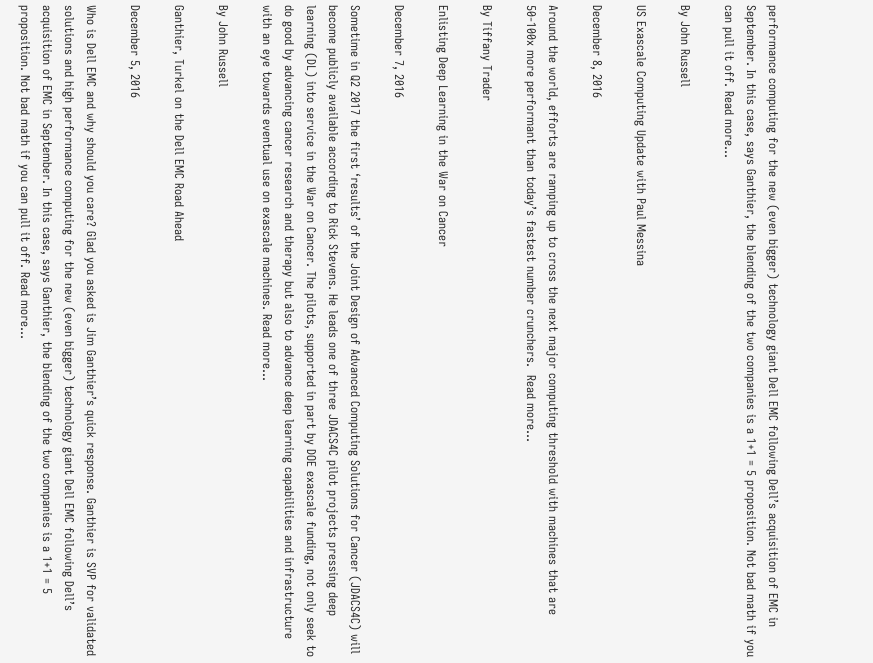performance computing for the new (even bigger) technology giant Dell EMC following Dell’s acquisition of EMC in September. In this case, says Ganthier, the blending of the two companies is a 1+1 = 5 proposition. Not bad math if you can pull it off. Read more…

By John Russell

US Exascale Computing Update with Paul Messina

December 8, 2016

Around the world, efforts are ramping up to cross the next major computing threshold with machines that are 50-100x more performant than today’s fastest number crunchers.  Read more…

By Tiffany Trader

Enlisting Deep Learning in the War on Cancer

December 7, 2016

Sometime in Q2 2017 the first ‘results’ of the Joint Design of Advanced Computing Solutions for Cancer (JDACS4C) will become publicly available according to Rick Stevens. He leads one of three JDACS4C pilot projects pressing deep learning (DL) into service in the War on Cancer. The pilots, supported in part by DOE exascale funding, not only seek to do good by advancing cancer research and therapy but also to advance deep learning capabilities and infrastructure with an eye towards eventual use on exascale machines. Read more…

By John Russell

Ganthier, Turkel on the Dell EMC Road Ahead

December 5, 2016

Who is Dell EMC and why should you care? Glad you asked is Jim Ganthier’s quick response. Ganthier is SVP for validated solutions and high performance computing for the new (even bigger) technology giant Dell EMC following Dell’s acquisition of EMC in September. In this case, says Ganthier, the blending of the two companies is a 1+1 = 5 proposition. Not bad math if you can pull it off. Read more…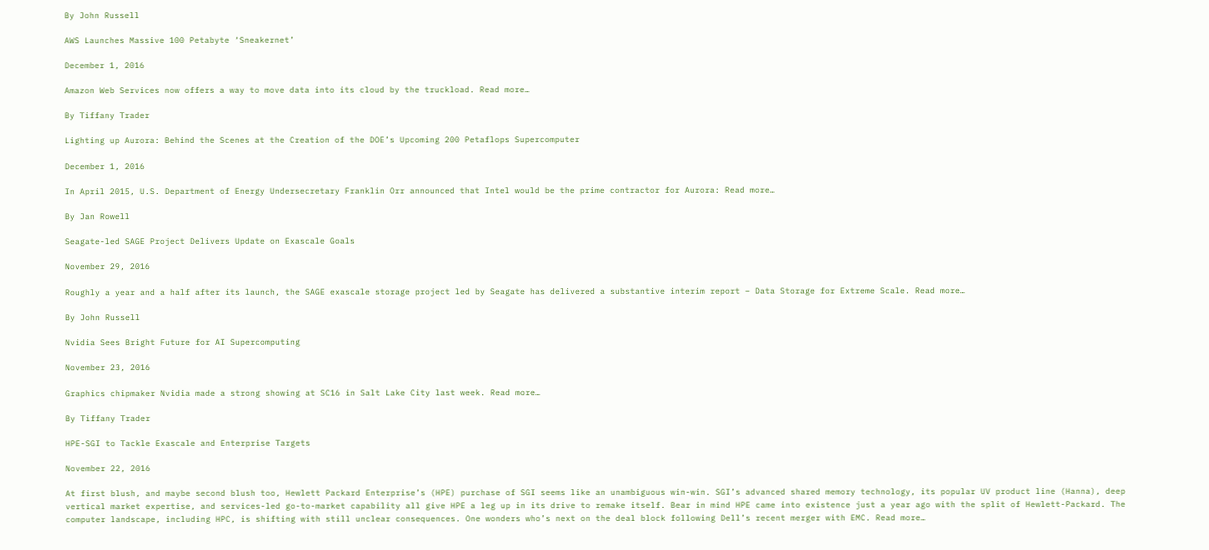By John Russell

AWS Launches Massive 100 Petabyte ‘Sneakernet’

December 1, 2016

Amazon Web Services now offers a way to move data into its cloud by the truckload. Read more…

By Tiffany Trader

Lighting up Aurora: Behind the Scenes at the Creation of the DOE’s Upcoming 200 Petaflops Supercomputer

December 1, 2016

In April 2015, U.S. Department of Energy Undersecretary Franklin Orr announced that Intel would be the prime contractor for Aurora: Read more…

By Jan Rowell

Seagate-led SAGE Project Delivers Update on Exascale Goals

November 29, 2016

Roughly a year and a half after its launch, the SAGE exascale storage project led by Seagate has delivered a substantive interim report – Data Storage for Extreme Scale. Read more…

By John Russell

Nvidia Sees Bright Future for AI Supercomputing

November 23, 2016

Graphics chipmaker Nvidia made a strong showing at SC16 in Salt Lake City last week. Read more…

By Tiffany Trader

HPE-SGI to Tackle Exascale and Enterprise Targets

November 22, 2016

At first blush, and maybe second blush too, Hewlett Packard Enterprise’s (HPE) purchase of SGI seems like an unambiguous win-win. SGI’s advanced shared memory technology, its popular UV product line (Hanna), deep vertical market expertise, and services-led go-to-market capability all give HPE a leg up in its drive to remake itself. Bear in mind HPE came into existence just a year ago with the split of Hewlett-Packard. The computer landscape, including HPC, is shifting with still unclear consequences. One wonders who’s next on the deal block following Dell’s recent merger with EMC. Read more…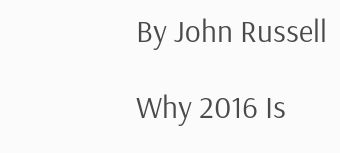By John Russell

Why 2016 Is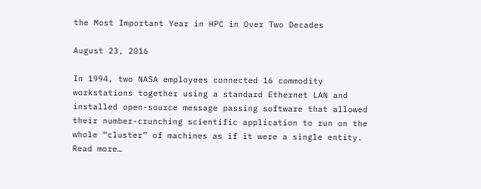the Most Important Year in HPC in Over Two Decades

August 23, 2016

In 1994, two NASA employees connected 16 commodity workstations together using a standard Ethernet LAN and installed open-source message passing software that allowed their number-crunching scientific application to run on the whole “cluster” of machines as if it were a single entity. Read more…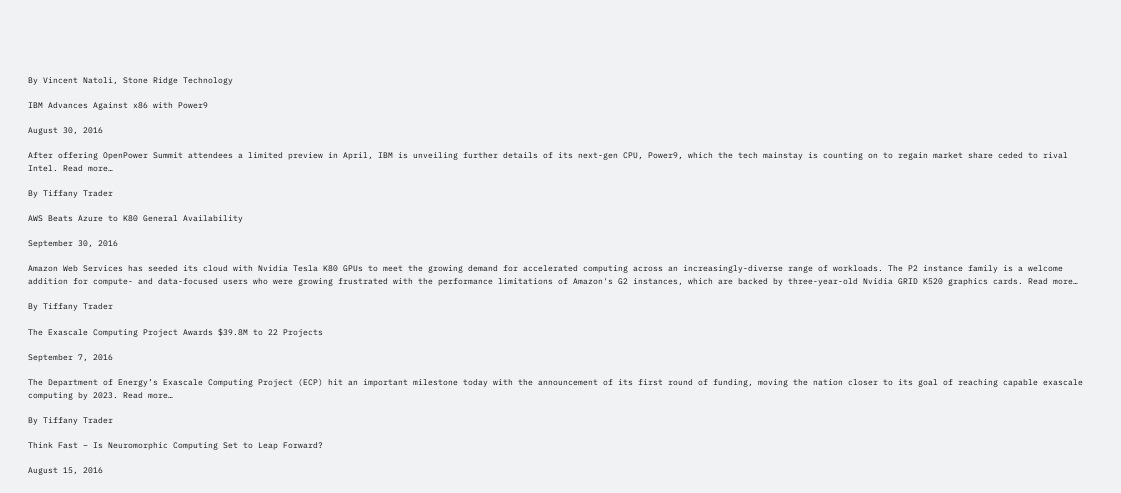By Vincent Natoli, Stone Ridge Technology

IBM Advances Against x86 with Power9

August 30, 2016

After offering OpenPower Summit attendees a limited preview in April, IBM is unveiling further details of its next-gen CPU, Power9, which the tech mainstay is counting on to regain market share ceded to rival Intel. Read more…

By Tiffany Trader

AWS Beats Azure to K80 General Availability

September 30, 2016

Amazon Web Services has seeded its cloud with Nvidia Tesla K80 GPUs to meet the growing demand for accelerated computing across an increasingly-diverse range of workloads. The P2 instance family is a welcome addition for compute- and data-focused users who were growing frustrated with the performance limitations of Amazon's G2 instances, which are backed by three-year-old Nvidia GRID K520 graphics cards. Read more…

By Tiffany Trader

The Exascale Computing Project Awards $39.8M to 22 Projects

September 7, 2016

The Department of Energy’s Exascale Computing Project (ECP) hit an important milestone today with the announcement of its first round of funding, moving the nation closer to its goal of reaching capable exascale computing by 2023. Read more…

By Tiffany Trader

Think Fast – Is Neuromorphic Computing Set to Leap Forward?

August 15, 2016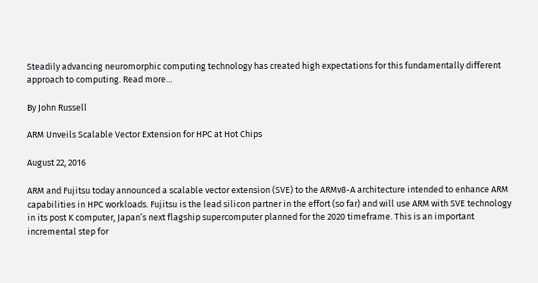Steadily advancing neuromorphic computing technology has created high expectations for this fundamentally different approach to computing. Read more…

By John Russell

ARM Unveils Scalable Vector Extension for HPC at Hot Chips

August 22, 2016

ARM and Fujitsu today announced a scalable vector extension (SVE) to the ARMv8-A architecture intended to enhance ARM capabilities in HPC workloads. Fujitsu is the lead silicon partner in the effort (so far) and will use ARM with SVE technology in its post K computer, Japan’s next flagship supercomputer planned for the 2020 timeframe. This is an important incremental step for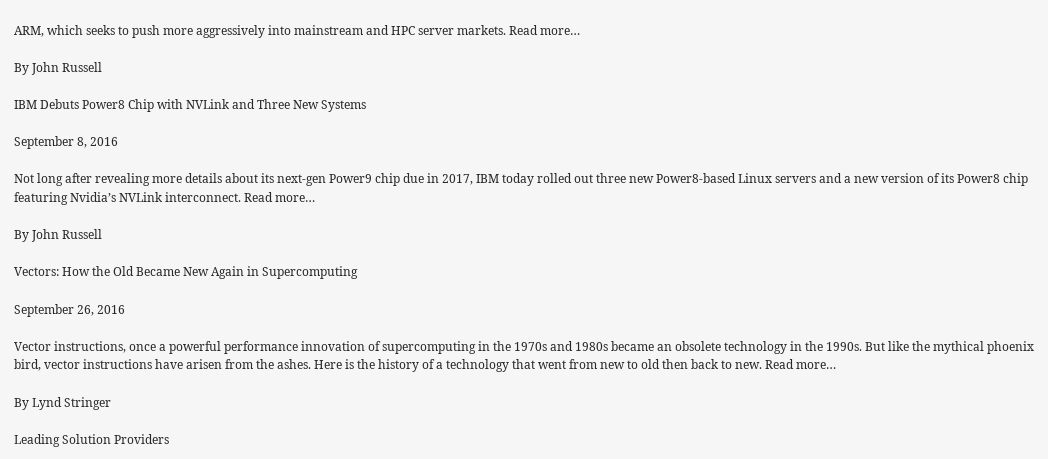ARM, which seeks to push more aggressively into mainstream and HPC server markets. Read more…

By John Russell

IBM Debuts Power8 Chip with NVLink and Three New Systems

September 8, 2016

Not long after revealing more details about its next-gen Power9 chip due in 2017, IBM today rolled out three new Power8-based Linux servers and a new version of its Power8 chip featuring Nvidia’s NVLink interconnect. Read more…

By John Russell

Vectors: How the Old Became New Again in Supercomputing

September 26, 2016

Vector instructions, once a powerful performance innovation of supercomputing in the 1970s and 1980s became an obsolete technology in the 1990s. But like the mythical phoenix bird, vector instructions have arisen from the ashes. Here is the history of a technology that went from new to old then back to new. Read more…

By Lynd Stringer

Leading Solution Providers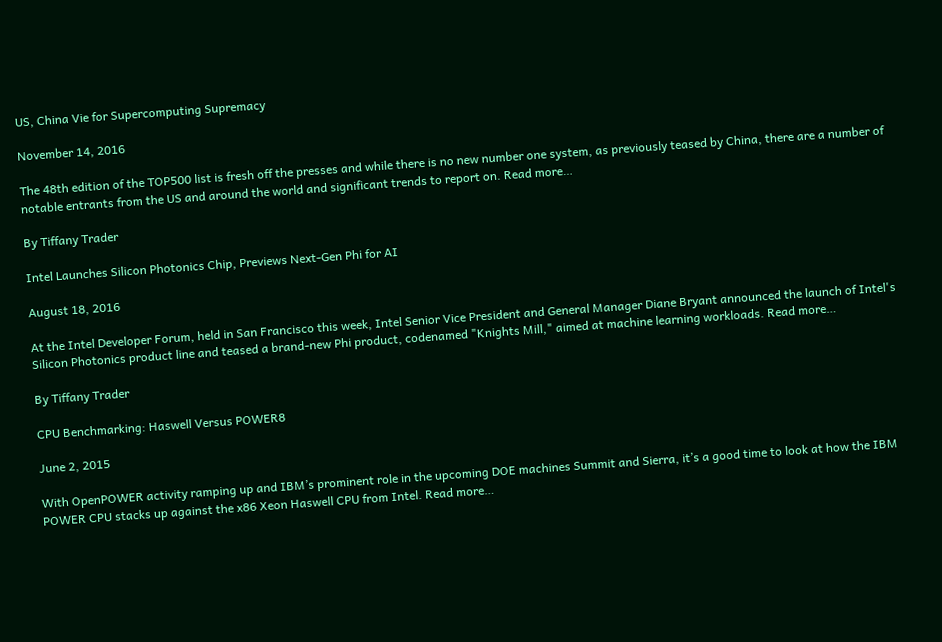US, China Vie for Supercomputing Supremacy

November 14, 2016

The 48th edition of the TOP500 list is fresh off the presses and while there is no new number one system, as previously teased by China, there are a number of notable entrants from the US and around the world and significant trends to report on. Read more…

By Tiffany Trader

Intel Launches Silicon Photonics Chip, Previews Next-Gen Phi for AI

August 18, 2016

At the Intel Developer Forum, held in San Francisco this week, Intel Senior Vice President and General Manager Diane Bryant announced the launch of Intel's Silicon Photonics product line and teased a brand-new Phi product, codenamed "Knights Mill," aimed at machine learning workloads. Read more…

By Tiffany Trader

CPU Benchmarking: Haswell Versus POWER8

June 2, 2015

With OpenPOWER activity ramping up and IBM’s prominent role in the upcoming DOE machines Summit and Sierra, it’s a good time to look at how the IBM POWER CPU stacks up against the x86 Xeon Haswell CPU from Intel. Read more…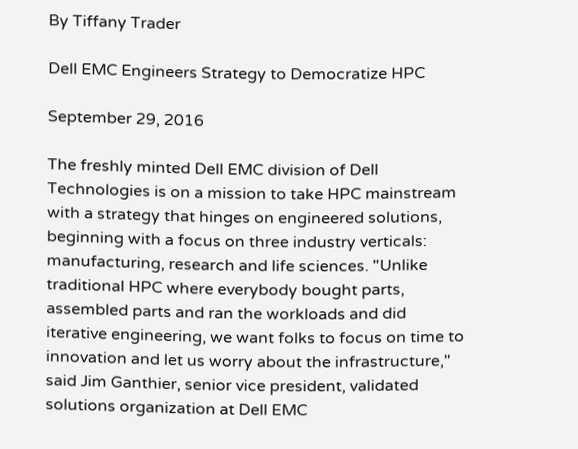By Tiffany Trader

Dell EMC Engineers Strategy to Democratize HPC

September 29, 2016

The freshly minted Dell EMC division of Dell Technologies is on a mission to take HPC mainstream with a strategy that hinges on engineered solutions, beginning with a focus on three industry verticals: manufacturing, research and life sciences. "Unlike traditional HPC where everybody bought parts, assembled parts and ran the workloads and did iterative engineering, we want folks to focus on time to innovation and let us worry about the infrastructure," said Jim Ganthier, senior vice president, validated solutions organization at Dell EMC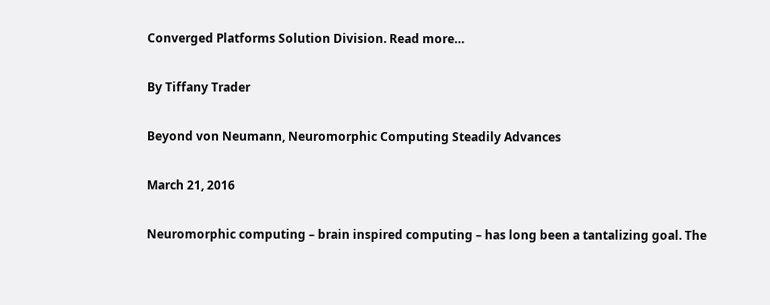Converged Platforms Solution Division. Read more…

By Tiffany Trader

Beyond von Neumann, Neuromorphic Computing Steadily Advances

March 21, 2016

Neuromorphic computing – brain inspired computing – has long been a tantalizing goal. The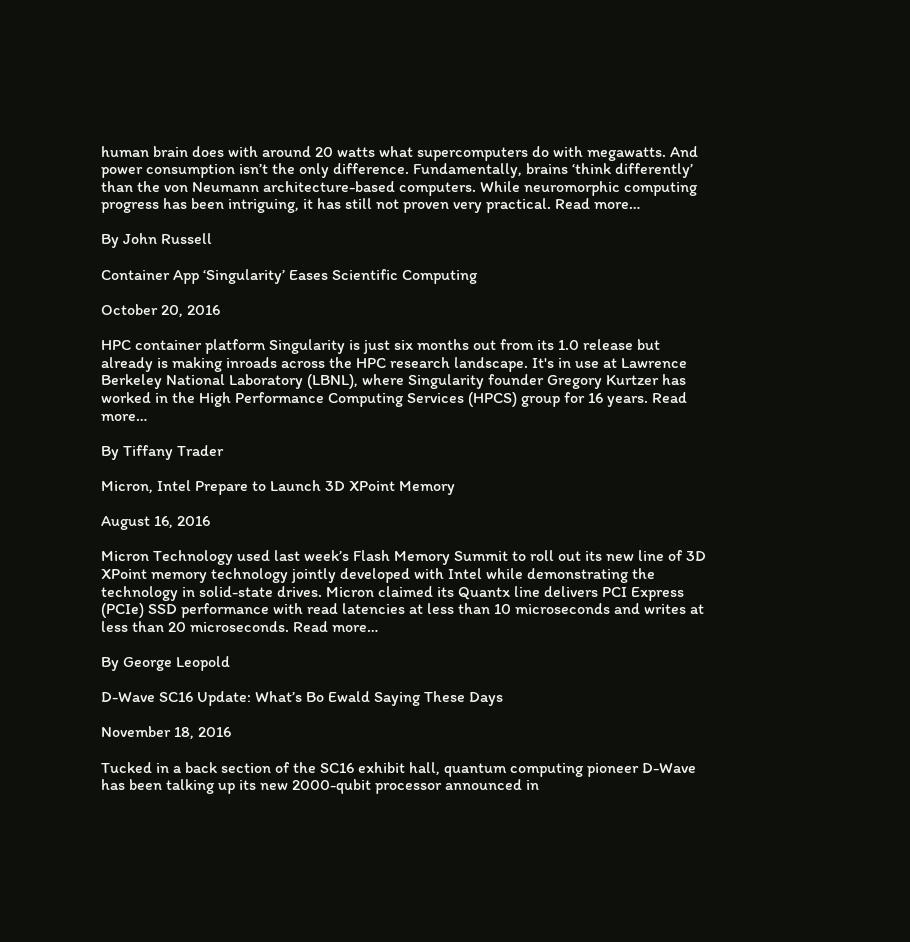human brain does with around 20 watts what supercomputers do with megawatts. And power consumption isn’t the only difference. Fundamentally, brains ‘think differently’ than the von Neumann architecture-based computers. While neuromorphic computing progress has been intriguing, it has still not proven very practical. Read more…

By John Russell

Container App ‘Singularity’ Eases Scientific Computing

October 20, 2016

HPC container platform Singularity is just six months out from its 1.0 release but already is making inroads across the HPC research landscape. It's in use at Lawrence Berkeley National Laboratory (LBNL), where Singularity founder Gregory Kurtzer has worked in the High Performance Computing Services (HPCS) group for 16 years. Read more…

By Tiffany Trader

Micron, Intel Prepare to Launch 3D XPoint Memory

August 16, 2016

Micron Technology used last week’s Flash Memory Summit to roll out its new line of 3D XPoint memory technology jointly developed with Intel while demonstrating the technology in solid-state drives. Micron claimed its Quantx line delivers PCI Express (PCIe) SSD performance with read latencies at less than 10 microseconds and writes at less than 20 microseconds. Read more…

By George Leopold

D-Wave SC16 Update: What’s Bo Ewald Saying These Days

November 18, 2016

Tucked in a back section of the SC16 exhibit hall, quantum computing pioneer D-Wave has been talking up its new 2000-qubit processor announced in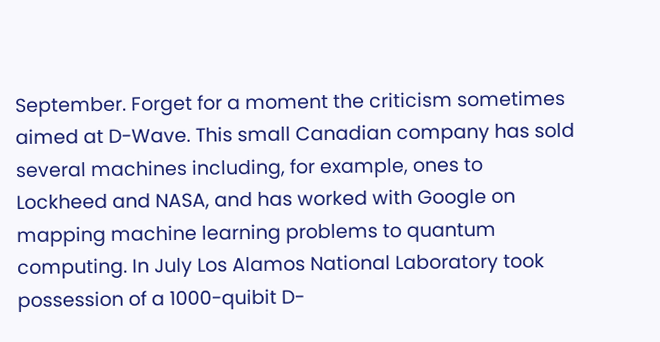September. Forget for a moment the criticism sometimes aimed at D-Wave. This small Canadian company has sold several machines including, for example, ones to Lockheed and NASA, and has worked with Google on mapping machine learning problems to quantum computing. In July Los Alamos National Laboratory took possession of a 1000-quibit D-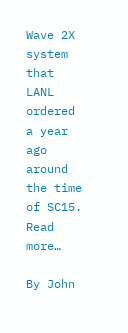Wave 2X system that LANL ordered a year ago around the time of SC15. Read more…

By John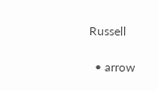Russell

  • arrow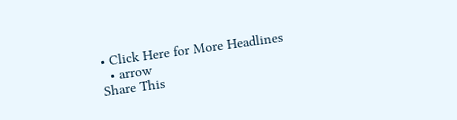• Click Here for More Headlines
  • arrow
Share This